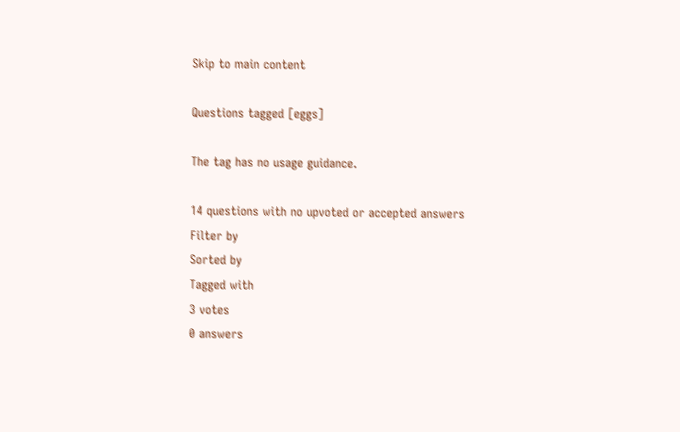Skip to main content

Questions tagged [eggs]

The tag has no usage guidance.

14 questions with no upvoted or accepted answers
Filter by
Sorted by
Tagged with
3 votes
0 answers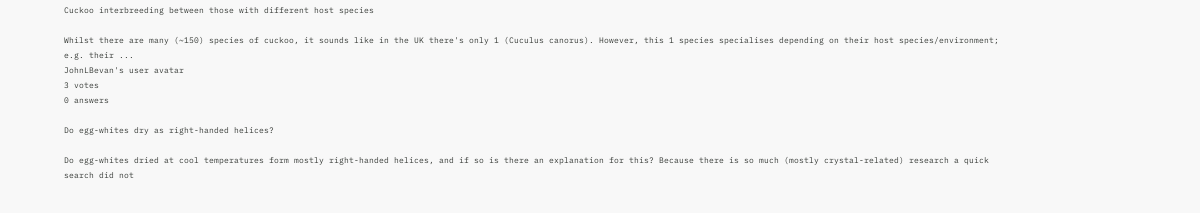Cuckoo interbreeding between those with different host species

Whilst there are many (~150) species of cuckoo, it sounds like in the UK there's only 1 (Cuculus canorus). However, this 1 species specialises depending on their host species/environment; e.g. their ...
JohnLBevan's user avatar
3 votes
0 answers

Do egg-whites dry as right-handed helices?

Do egg-whites dried at cool temperatures form mostly right-handed helices, and if so is there an explanation for this? Because there is so much (mostly crystal-related) research a quick search did not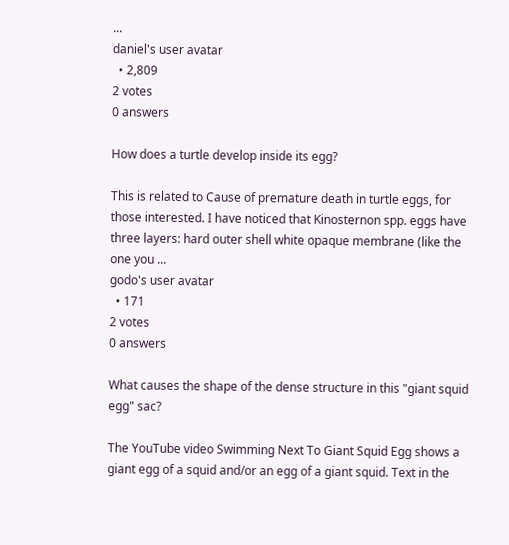...
daniel's user avatar
  • 2,809
2 votes
0 answers

How does a turtle develop inside its egg?

This is related to Cause of premature death in turtle eggs, for those interested. I have noticed that Kinosternon spp. eggs have three layers: hard outer shell white opaque membrane (like the one you ...
godo's user avatar
  • 171
2 votes
0 answers

What causes the shape of the dense structure in this "giant squid egg" sac?

The YouTube video Swimming Next To Giant Squid Egg shows a giant egg of a squid and/or an egg of a giant squid. Text in the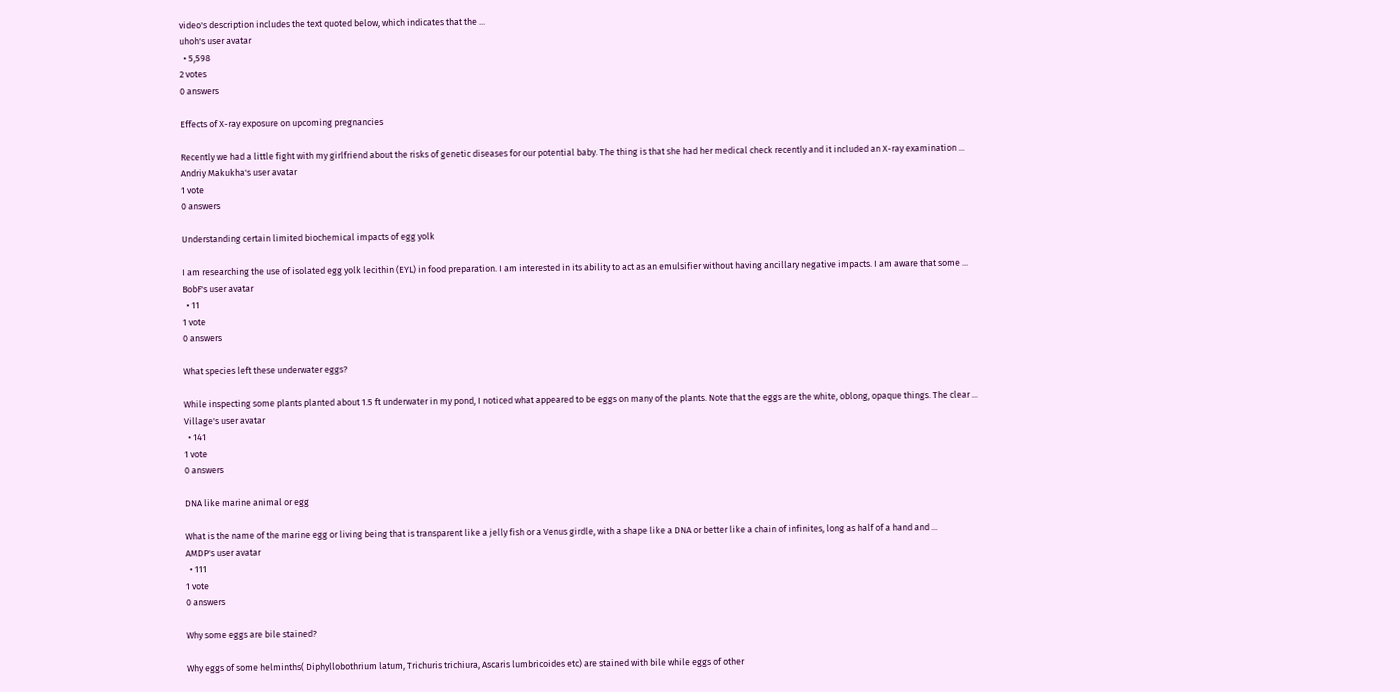video's description includes the text quoted below, which indicates that the ...
uhoh's user avatar
  • 5,598
2 votes
0 answers

Effects of X-ray exposure on upcoming pregnancies

Recently we had a little fight with my girlfriend about the risks of genetic diseases for our potential baby. The thing is that she had her medical check recently and it included an X-ray examination ...
Andriy Makukha's user avatar
1 vote
0 answers

Understanding certain limited biochemical impacts of egg yolk

I am researching the use of isolated egg yolk lecithin (EYL) in food preparation. I am interested in its ability to act as an emulsifier without having ancillary negative impacts. I am aware that some ...
BobF's user avatar
  • 11
1 vote
0 answers

What species left these underwater eggs?

While inspecting some plants planted about 1.5 ft underwater in my pond, I noticed what appeared to be eggs on many of the plants. Note that the eggs are the white, oblong, opaque things. The clear ...
Village's user avatar
  • 141
1 vote
0 answers

DNA like marine animal or egg

What is the name of the marine egg or living being that is transparent like a jelly fish or a Venus girdle, with a shape like a DNA or better like a chain of infinites, long as half of a hand and ...
AMDP's user avatar
  • 111
1 vote
0 answers

Why some eggs are bile stained?

Why eggs of some helminths( Diphyllobothrium latum, Trichuris trichiura, Ascaris lumbricoides etc) are stained with bile while eggs of other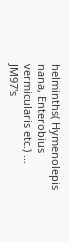helminths( Hymenolepis nana, Enterobius vermicularis etc.) ...
JM97's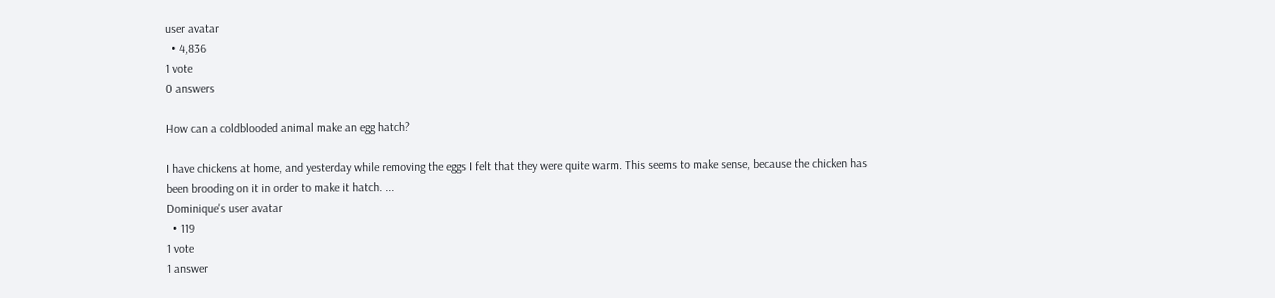user avatar
  • 4,836
1 vote
0 answers

How can a coldblooded animal make an egg hatch?

I have chickens at home, and yesterday while removing the eggs I felt that they were quite warm. This seems to make sense, because the chicken has been brooding on it in order to make it hatch. ...
Dominique's user avatar
  • 119
1 vote
1 answer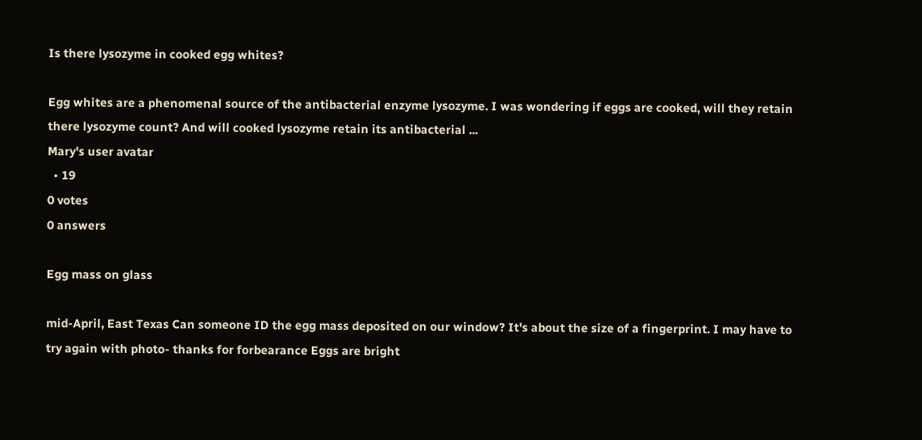Is there lysozyme in cooked egg whites?

Egg whites are a phenomenal source of the antibacterial enzyme lysozyme. I was wondering if eggs are cooked, will they retain there lysozyme count? And will cooked lysozyme retain its antibacterial ...
Mary's user avatar
  • 19
0 votes
0 answers

Egg mass on glass

mid-April, East Texas Can someone ID the egg mass deposited on our window? It's about the size of a fingerprint. I may have to try again with photo- thanks for forbearance Eggs are bright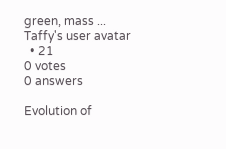green, mass ...
Taffy's user avatar
  • 21
0 votes
0 answers

Evolution of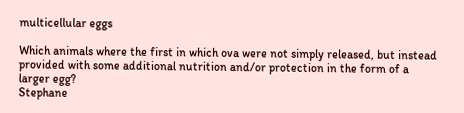multicellular eggs

Which animals where the first in which ova were not simply released, but instead provided with some additional nutrition and/or protection in the form of a larger egg?
Stephane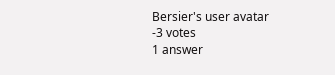Bersier's user avatar
-3 votes
1 answer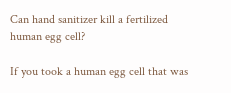Can hand sanitizer kill a fertilized human egg cell?

If you took a human egg cell that was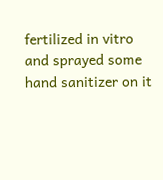fertilized in vitro and sprayed some hand sanitizer on it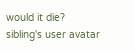would it die?
sibling's user avatar